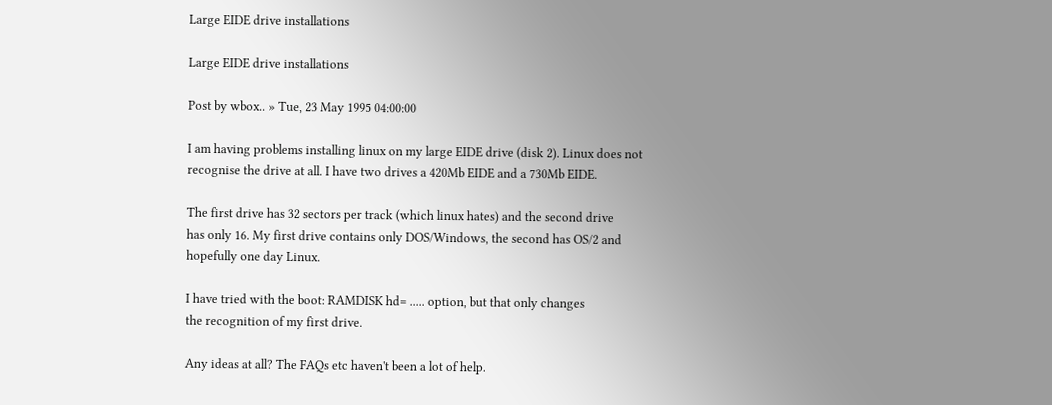Large EIDE drive installations

Large EIDE drive installations

Post by wbox.. » Tue, 23 May 1995 04:00:00

I am having problems installing linux on my large EIDE drive (disk 2). Linux does not
recognise the drive at all. I have two drives a 420Mb EIDE and a 730Mb EIDE.

The first drive has 32 sectors per track (which linux hates) and the second drive
has only 16. My first drive contains only DOS/Windows, the second has OS/2 and
hopefully one day Linux.

I have tried with the boot: RAMDISK hd= ..... option, but that only changes
the recognition of my first drive.

Any ideas at all? The FAQs etc haven't been a lot of help.